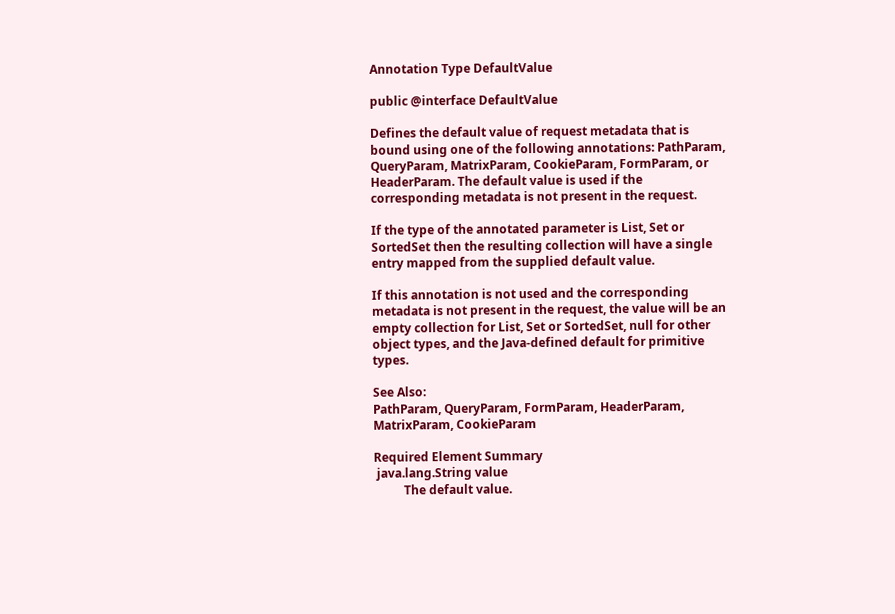Annotation Type DefaultValue

public @interface DefaultValue

Defines the default value of request metadata that is bound using one of the following annotations: PathParam, QueryParam, MatrixParam, CookieParam, FormParam, or HeaderParam. The default value is used if the corresponding metadata is not present in the request.

If the type of the annotated parameter is List, Set or SortedSet then the resulting collection will have a single entry mapped from the supplied default value.

If this annotation is not used and the corresponding metadata is not present in the request, the value will be an empty collection for List, Set or SortedSet, null for other object types, and the Java-defined default for primitive types.

See Also:
PathParam, QueryParam, FormParam, HeaderParam, MatrixParam, CookieParam

Required Element Summary
 java.lang.String value
          The default value.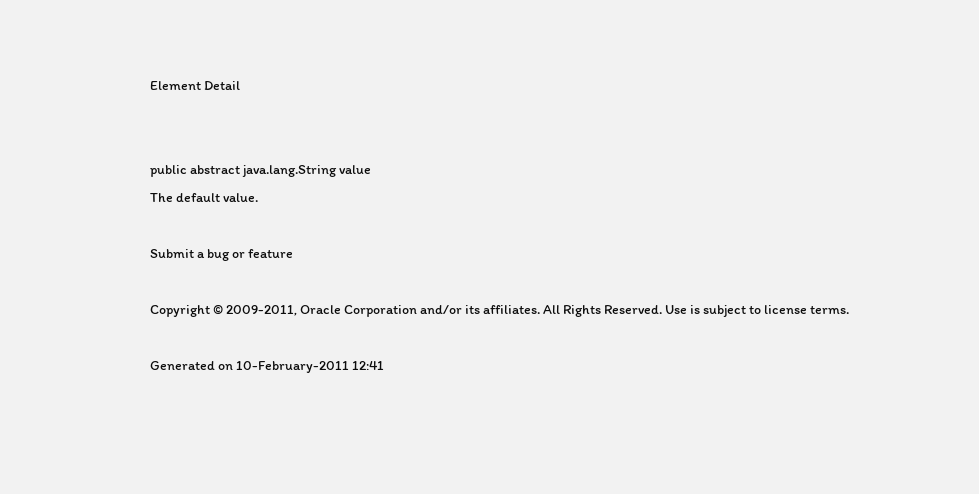Element Detail


public abstract java.lang.String value
The default value.

Submit a bug or feature

Copyright © 2009-2011, Oracle Corporation and/or its affiliates. All Rights Reserved. Use is subject to license terms.

Generated on 10-February-2011 12:41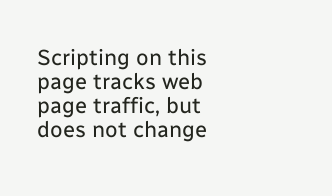Scripting on this page tracks web page traffic, but does not change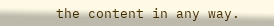the content in any way.